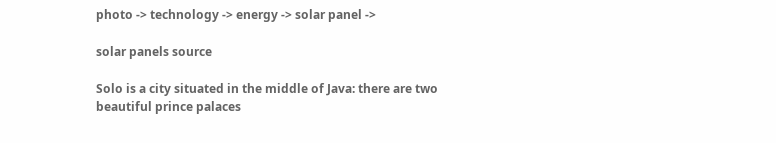photo -> technology -> energy -> solar panel ->

solar panels source

Solo is a city situated in the middle of Java: there are two beautiful prince palaces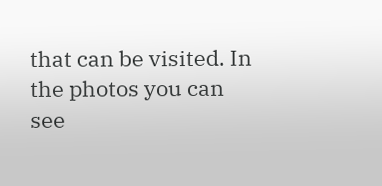that can be visited. In the photos you can see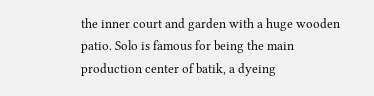the inner court and garden with a huge wooden patio. Solo is famous for being the main production center of batik, a dyeing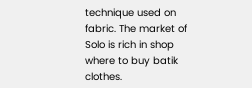technique used on fabric. The market of Solo is rich in shop where to buy batik clothes.